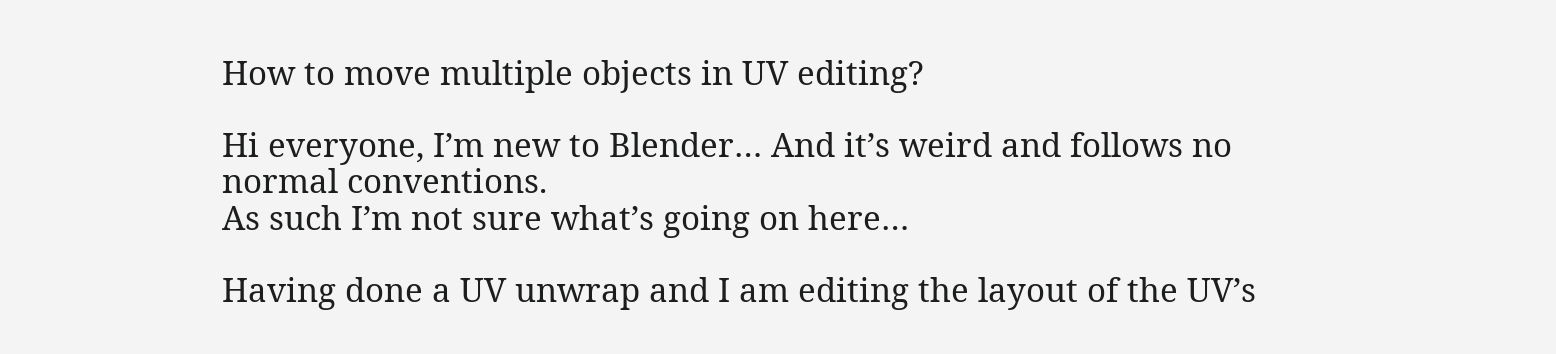How to move multiple objects in UV editing?

Hi everyone, I’m new to Blender… And it’s weird and follows no normal conventions.
As such I’m not sure what’s going on here…

Having done a UV unwrap and I am editing the layout of the UV’s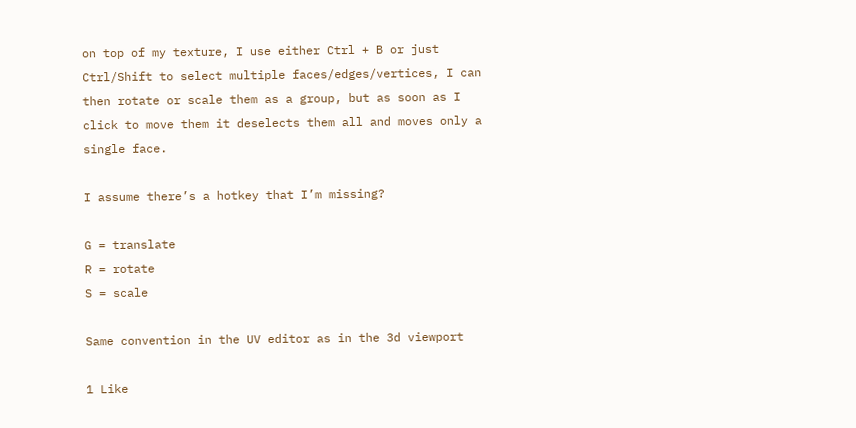on top of my texture, I use either Ctrl + B or just Ctrl/Shift to select multiple faces/edges/vertices, I can then rotate or scale them as a group, but as soon as I click to move them it deselects them all and moves only a single face.

I assume there’s a hotkey that I’m missing?

G = translate
R = rotate
S = scale

Same convention in the UV editor as in the 3d viewport

1 Like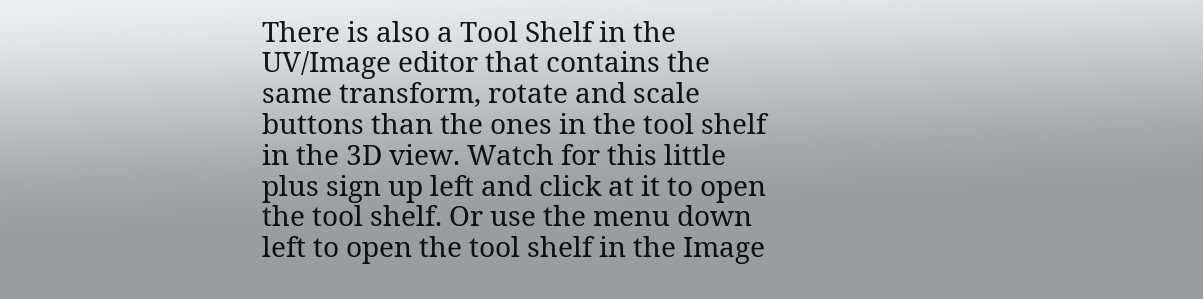There is also a Tool Shelf in the UV/Image editor that contains the same transform, rotate and scale buttons than the ones in the tool shelf in the 3D view. Watch for this little plus sign up left and click at it to open the tool shelf. Or use the menu down left to open the tool shelf in the Image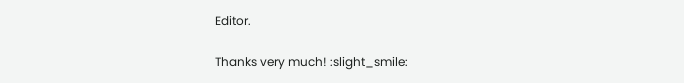Editor.

Thanks very much! :slight_smile: